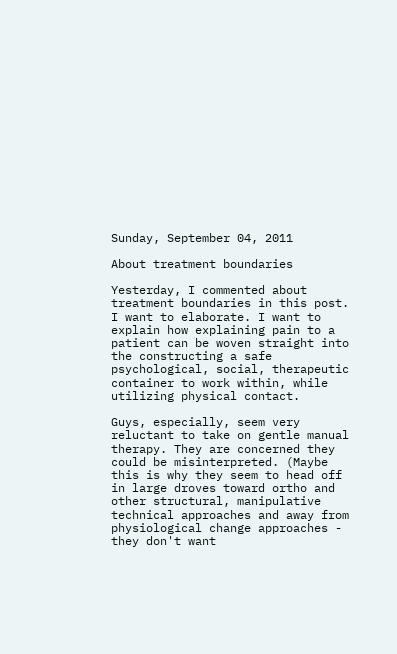Sunday, September 04, 2011

About treatment boundaries

Yesterday, I commented about treatment boundaries in this post. I want to elaborate. I want to explain how explaining pain to a patient can be woven straight into the constructing a safe psychological, social, therapeutic container to work within, while utilizing physical contact.

Guys, especially, seem very reluctant to take on gentle manual therapy. They are concerned they could be misinterpreted. (Maybe this is why they seem to head off in large droves toward ortho and other structural, manipulative technical approaches and away from physiological change approaches - they don't want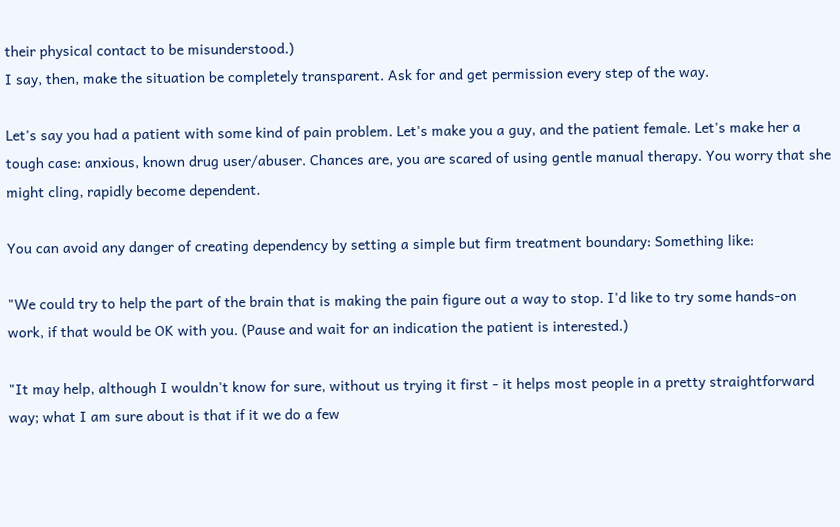their physical contact to be misunderstood.)
I say, then, make the situation be completely transparent. Ask for and get permission every step of the way.

Let's say you had a patient with some kind of pain problem. Let's make you a guy, and the patient female. Let's make her a tough case: anxious, known drug user/abuser. Chances are, you are scared of using gentle manual therapy. You worry that she might cling, rapidly become dependent.

You can avoid any danger of creating dependency by setting a simple but firm treatment boundary: Something like:

"We could try to help the part of the brain that is making the pain figure out a way to stop. I'd like to try some hands-on work, if that would be OK with you. (Pause and wait for an indication the patient is interested.)

"It may help, although I wouldn't know for sure, without us trying it first - it helps most people in a pretty straightforward way; what I am sure about is that if it we do a few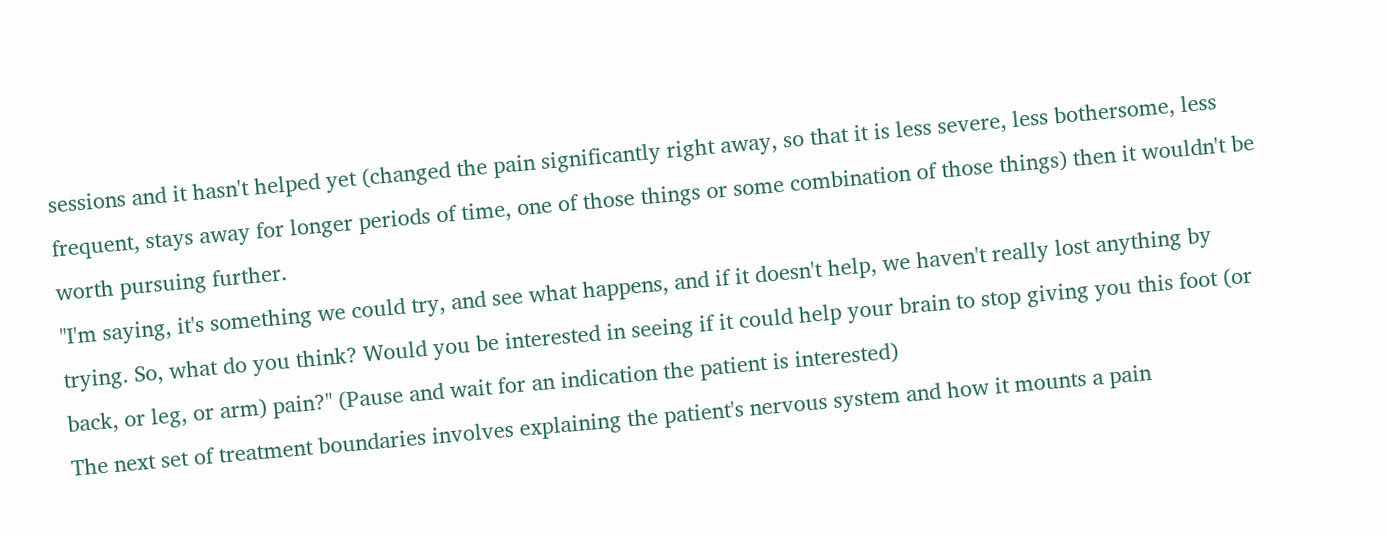sessions and it hasn't helped yet (changed the pain significantly right away, so that it is less severe, less bothersome, less frequent, stays away for longer periods of time, one of those things or some combination of those things) then it wouldn't be worth pursuing further.
"I'm saying, it's something we could try, and see what happens, and if it doesn't help, we haven't really lost anything by trying. So, what do you think? Would you be interested in seeing if it could help your brain to stop giving you this foot (or back, or leg, or arm) pain?" (Pause and wait for an indication the patient is interested)
The next set of treatment boundaries involves explaining the patient's nervous system and how it mounts a pain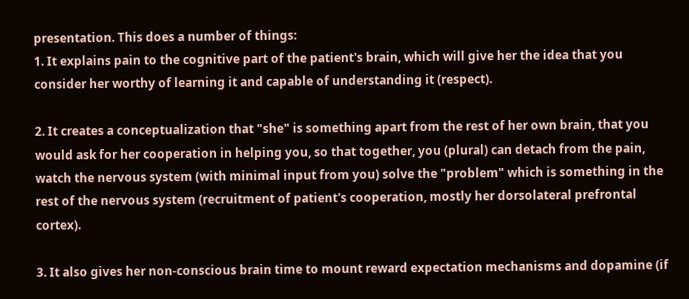presentation. This does a number of things:
1. It explains pain to the cognitive part of the patient's brain, which will give her the idea that you consider her worthy of learning it and capable of understanding it (respect).

2. It creates a conceptualization that "she" is something apart from the rest of her own brain, that you would ask for her cooperation in helping you, so that together, you (plural) can detach from the pain, watch the nervous system (with minimal input from you) solve the "problem" which is something in the rest of the nervous system (recruitment of patient's cooperation, mostly her dorsolateral prefrontal cortex).

3. It also gives her non-conscious brain time to mount reward expectation mechanisms and dopamine (if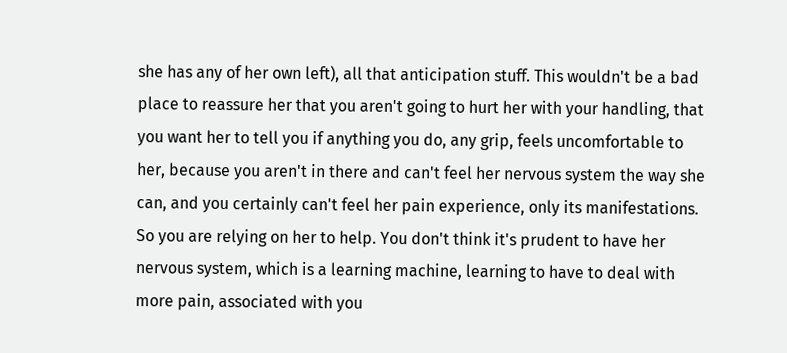she has any of her own left), all that anticipation stuff. This wouldn't be a bad place to reassure her that you aren't going to hurt her with your handling, that you want her to tell you if anything you do, any grip, feels uncomfortable to her, because you aren't in there and can't feel her nervous system the way she can, and you certainly can't feel her pain experience, only its manifestations. So you are relying on her to help. You don't think it's prudent to have her nervous system, which is a learning machine, learning to have to deal with more pain, associated with you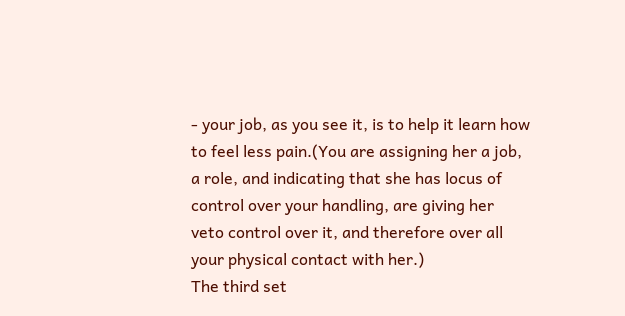- your job, as you see it, is to help it learn how to feel less pain.(You are assigning her a job, a role, and indicating that she has locus of control over your handling, are giving her veto control over it, and therefore over all your physical contact with her.)
The third set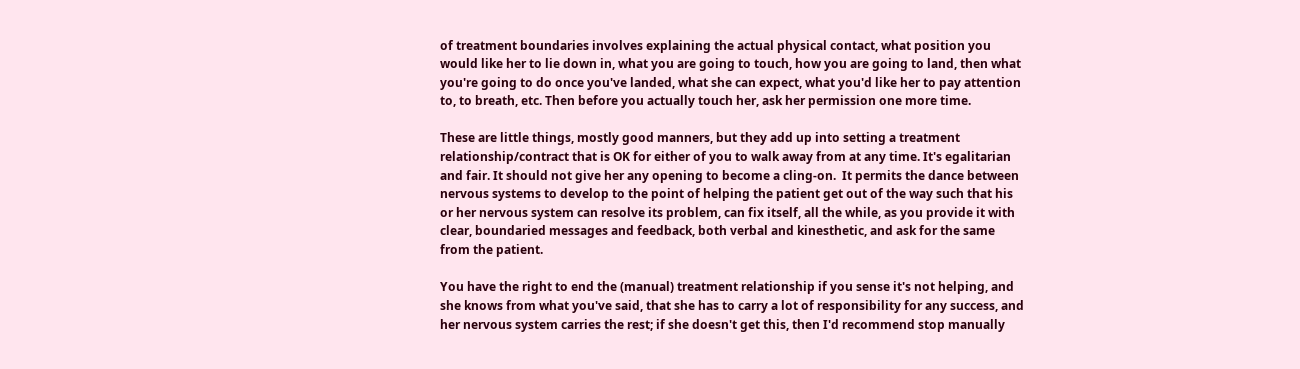of treatment boundaries involves explaining the actual physical contact, what position you would like her to lie down in, what you are going to touch, how you are going to land, then what you're going to do once you've landed, what she can expect, what you'd like her to pay attention to, to breath, etc. Then before you actually touch her, ask her permission one more time.

These are little things, mostly good manners, but they add up into setting a treatment relationship/contract that is OK for either of you to walk away from at any time. It's egalitarian and fair. It should not give her any opening to become a cling-on.  It permits the dance between nervous systems to develop to the point of helping the patient get out of the way such that his or her nervous system can resolve its problem, can fix itself, all the while, as you provide it with clear, boundaried messages and feedback, both verbal and kinesthetic, and ask for the same from the patient.

You have the right to end the (manual) treatment relationship if you sense it's not helping, and she knows from what you've said, that she has to carry a lot of responsibility for any success, and her nervous system carries the rest; if she doesn't get this, then I'd recommend stop manually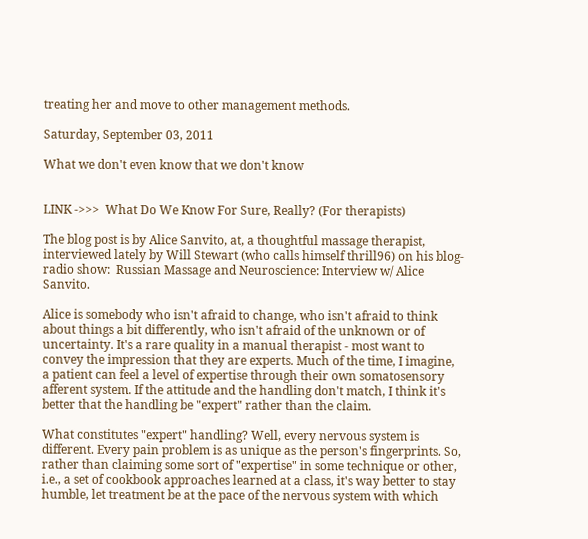treating her and move to other management methods.

Saturday, September 03, 2011

What we don't even know that we don't know


LINK ->>>  What Do We Know For Sure, Really? (For therapists)

The blog post is by Alice Sanvito, at, a thoughtful massage therapist, interviewed lately by Will Stewart (who calls himself thrill96) on his blog-radio show:  Russian Massage and Neuroscience: Interview w/ Alice Sanvito.

Alice is somebody who isn't afraid to change, who isn't afraid to think about things a bit differently, who isn't afraid of the unknown or of uncertainty. It's a rare quality in a manual therapist - most want to convey the impression that they are experts. Much of the time, I imagine, a patient can feel a level of expertise through their own somatosensory afferent system. If the attitude and the handling don't match, I think it's better that the handling be "expert" rather than the claim.

What constitutes "expert" handling? Well, every nervous system is different. Every pain problem is as unique as the person's fingerprints. So, rather than claiming some sort of "expertise" in some technique or other, i.e., a set of cookbook approaches learned at a class, it's way better to stay humble, let treatment be at the pace of the nervous system with which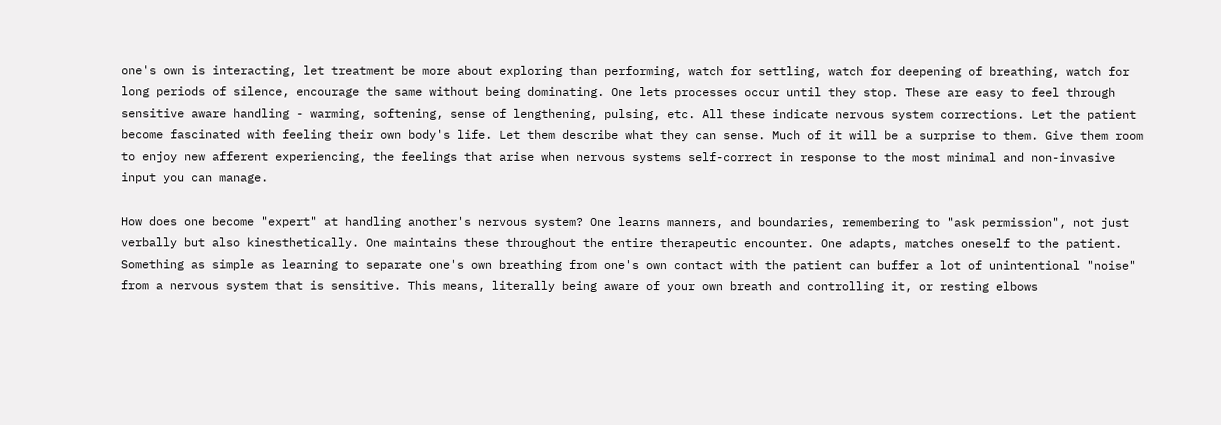one's own is interacting, let treatment be more about exploring than performing, watch for settling, watch for deepening of breathing, watch for long periods of silence, encourage the same without being dominating. One lets processes occur until they stop. These are easy to feel through sensitive aware handling - warming, softening, sense of lengthening, pulsing, etc. All these indicate nervous system corrections. Let the patient become fascinated with feeling their own body's life. Let them describe what they can sense. Much of it will be a surprise to them. Give them room to enjoy new afferent experiencing, the feelings that arise when nervous systems self-correct in response to the most minimal and non-invasive input you can manage.

How does one become "expert" at handling another's nervous system? One learns manners, and boundaries, remembering to "ask permission", not just verbally but also kinesthetically. One maintains these throughout the entire therapeutic encounter. One adapts, matches oneself to the patient. Something as simple as learning to separate one's own breathing from one's own contact with the patient can buffer a lot of unintentional "noise" from a nervous system that is sensitive. This means, literally being aware of your own breath and controlling it, or resting elbows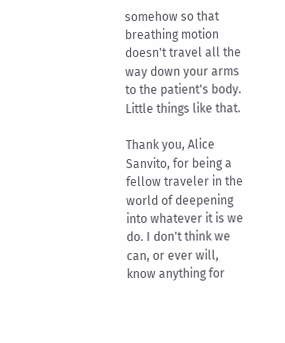somehow so that breathing motion doesn't travel all the way down your arms to the patient's body. Little things like that.

Thank you, Alice Sanvito, for being a fellow traveler in the world of deepening into whatever it is we do. I don't think we can, or ever will, know anything for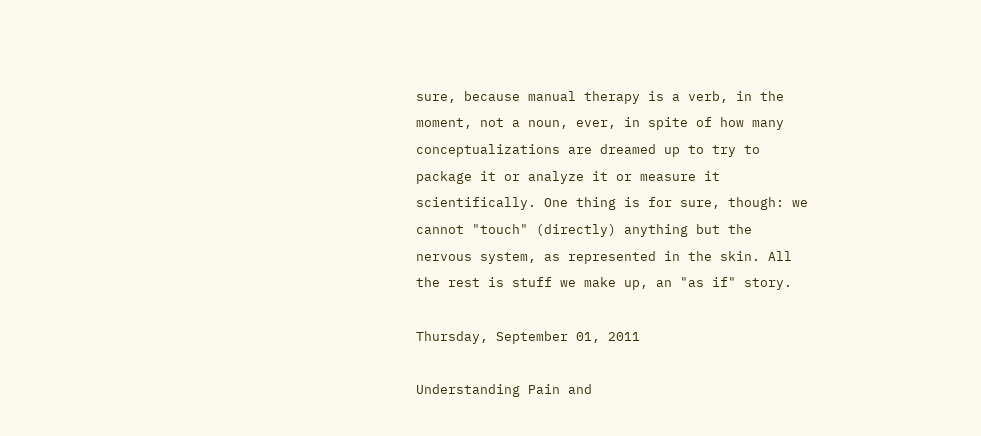sure, because manual therapy is a verb, in the moment, not a noun, ever, in spite of how many conceptualizations are dreamed up to try to package it or analyze it or measure it scientifically. One thing is for sure, though: we cannot "touch" (directly) anything but the nervous system, as represented in the skin. All the rest is stuff we make up, an "as if" story.

Thursday, September 01, 2011

Understanding Pain and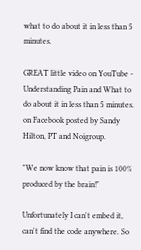what to do about it in less than 5 minutes.

GREAT little video on YouTube - Understanding Pain and What to do about it in less than 5 minutes. on Facebook posted by Sandy Hilton, PT and Noigroup.

"We now know that pain is 100% produced by the brain!"

Unfortunately I can't embed it, can't find the code anywhere. So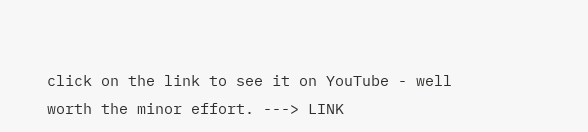click on the link to see it on YouTube - well worth the minor effort. ---> LINK